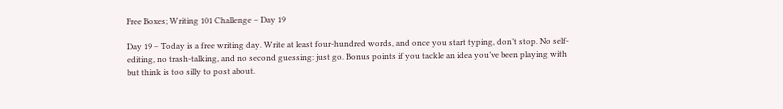Free Boxes; Writing 101 Challenge – Day 19

Day 19 – Today is a free writing day. Write at least four-hundred words, and once you start typing, don’t stop. No self-editing, no trash-talking, and no second guessing: just go. Bonus points if you tackle an idea you’ve been playing with but think is too silly to post about.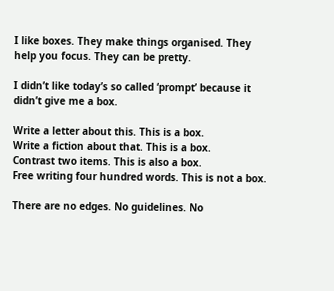I like boxes. They make things organised. They help you focus. They can be pretty.

I didn’t like today’s so called ‘prompt’ because it didn’t give me a box.

Write a letter about this. This is a box.
Write a fiction about that. This is a box.
Contrast two items. This is also a box.
Free writing four hundred words. This is not a box.

There are no edges. No guidelines. No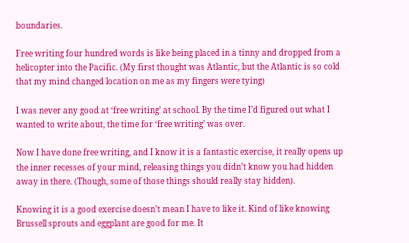boundaries.

Free writing four hundred words is like being placed in a tinny and dropped from a helicopter into the Pacific. (My first thought was Atlantic, but the Atlantic is so cold that my mind changed location on me as my fingers were tying)

I was never any good at ‘free writing’ at school. By the time I’d figured out what I wanted to write about, the time for ‘free writing’ was over.

Now I have done free writing, and I know it is a fantastic exercise, it really opens up the inner recesses of your mind, releasing things you didn’t know you had hidden away in there. (Though, some of those things should really stay hidden).

Knowing it is a good exercise doesn’t mean I have to like it. Kind of like knowing Brussell sprouts and eggplant are good for me. It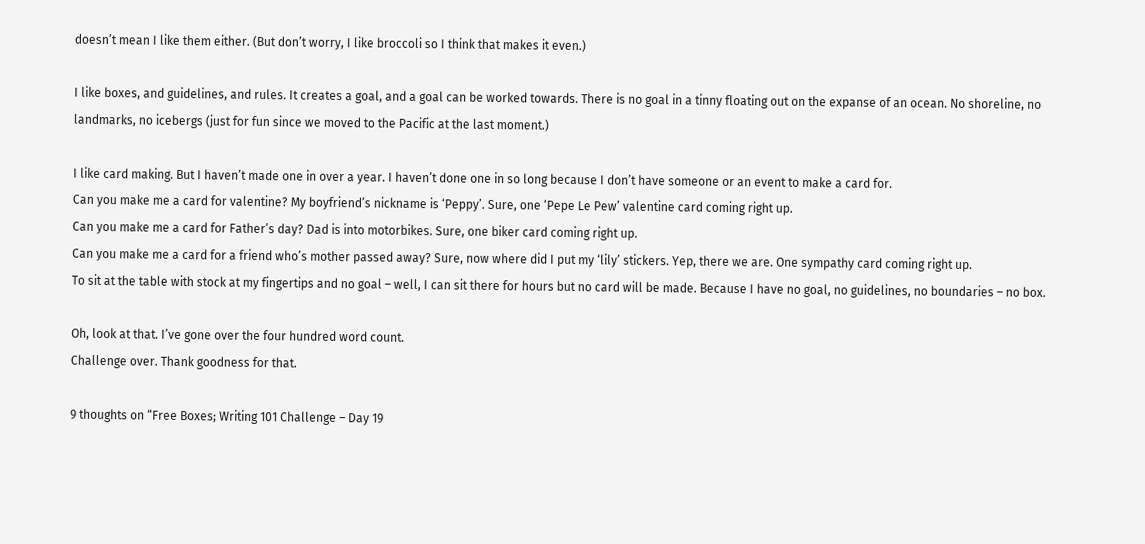doesn’t mean I like them either. (But don’t worry, I like broccoli so I think that makes it even.)

I like boxes, and guidelines, and rules. It creates a goal, and a goal can be worked towards. There is no goal in a tinny floating out on the expanse of an ocean. No shoreline, no landmarks, no icebergs (just for fun since we moved to the Pacific at the last moment.)

I like card making. But I haven’t made one in over a year. I haven’t done one in so long because I don’t have someone or an event to make a card for.
Can you make me a card for valentine? My boyfriend’s nickname is ‘Peppy’. Sure, one ‘Pepe Le Pew’ valentine card coming right up.
Can you make me a card for Father’s day? Dad is into motorbikes. Sure, one biker card coming right up.
Can you make me a card for a friend who’s mother passed away? Sure, now where did I put my ‘lily’ stickers. Yep, there we are. One sympathy card coming right up.
To sit at the table with stock at my fingertips and no goal – well, I can sit there for hours but no card will be made. Because I have no goal, no guidelines, no boundaries – no box.

Oh, look at that. I’ve gone over the four hundred word count.
Challenge over. Thank goodness for that.

9 thoughts on “Free Boxes; Writing 101 Challenge – Day 19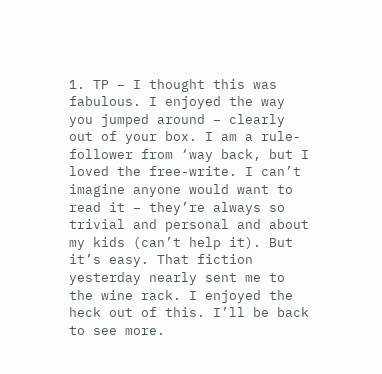1. TP – I thought this was fabulous. I enjoyed the way you jumped around – clearly out of your box. I am a rule-follower from ‘way back, but I loved the free-write. I can’t imagine anyone would want to read it – they’re always so trivial and personal and about my kids (can’t help it). But it’s easy. That fiction yesterday nearly sent me to the wine rack. I enjoyed the heck out of this. I’ll be back to see more.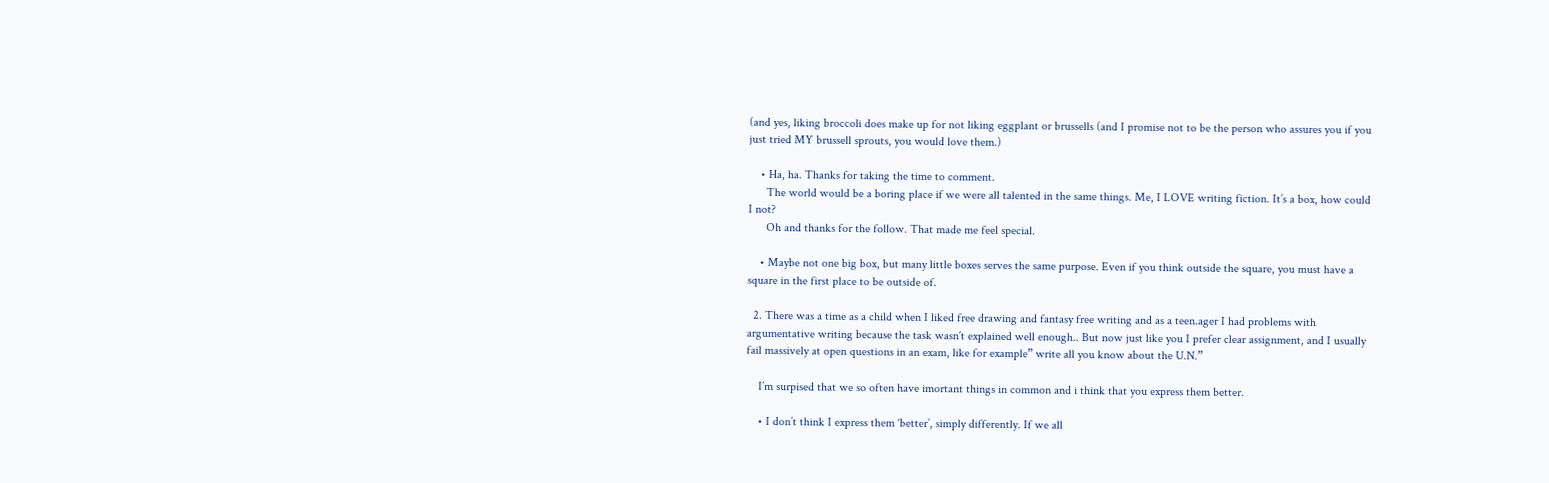(and yes, liking broccoli does make up for not liking eggplant or brussells (and I promise not to be the person who assures you if you just tried MY brussell sprouts, you would love them.)

    • Ha, ha. Thanks for taking the time to comment.
      The world would be a boring place if we were all talented in the same things. Me, I LOVE writing fiction. It’s a box, how could I not?
      Oh and thanks for the follow. That made me feel special.

    • Maybe not one big box, but many little boxes serves the same purpose. Even if you think outside the square, you must have a square in the first place to be outside of.

  2. There was a time as a child when I liked free drawing and fantasy free writing and as a teen.ager I had problems with argumentative writing because the task wasn´t explained well enough.. But now just like you I prefer clear assignment, and I usually fail massively at open questions in an exam, like for example” write all you know about the U.N.”

    I’m surpised that we so often have imortant things in common and i think that you express them better.

    • I don’t think I express them ‘better’, simply differently. If we all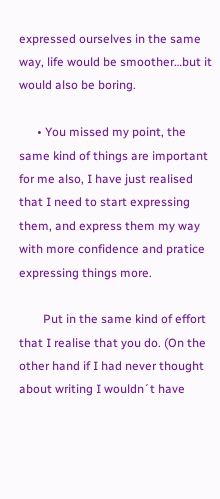expressed ourselves in the same way, life would be smoother…but it would also be boring.

      • You missed my point, the same kind of things are important for me also, I have just realised that I need to start expressing them, and express them my way with more confidence and pratice expressing things more.

        Put in the same kind of effort that I realise that you do. (On the other hand if I had never thought about writing I wouldn´t have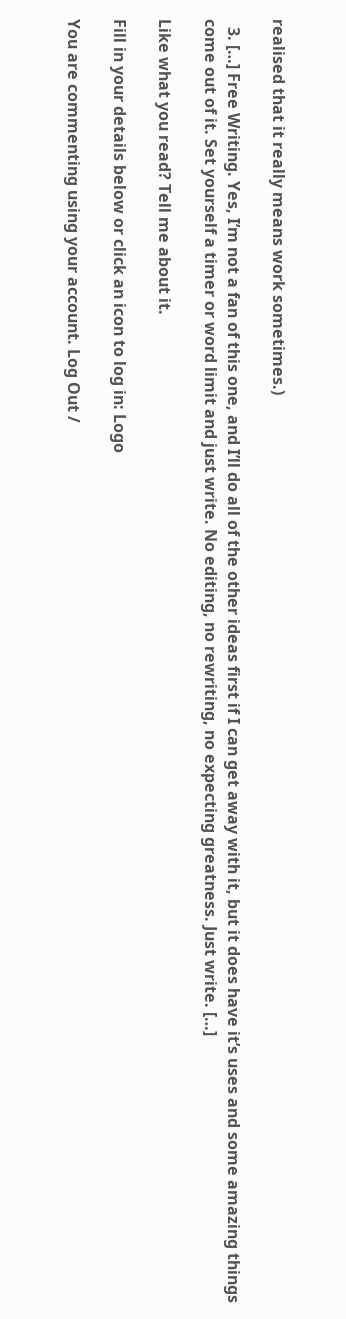realised that it really means work sometimes.)

  3. […] Free Writing. Yes, I’m not a fan of this one, and I’ll do all of the other ideas first if I can get away with it, but it does have it’s uses and some amazing things come out of it. Set yourself a timer or word limit and just write. No editing, no rewriting, no expecting greatness. Just write. […]

Like what you read? Tell me about it.

Fill in your details below or click an icon to log in: Logo

You are commenting using your account. Log Out /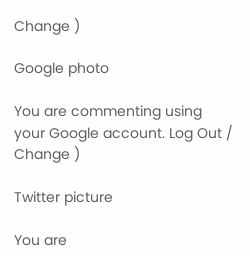Change )

Google photo

You are commenting using your Google account. Log Out /  Change )

Twitter picture

You are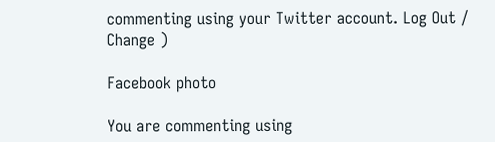commenting using your Twitter account. Log Out /  Change )

Facebook photo

You are commenting using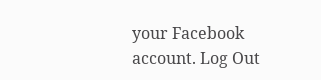your Facebook account. Log Out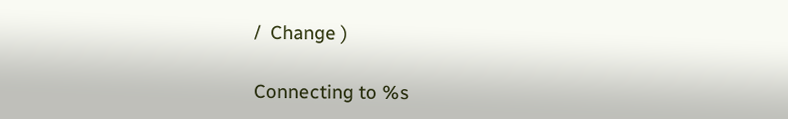/  Change )

Connecting to %s